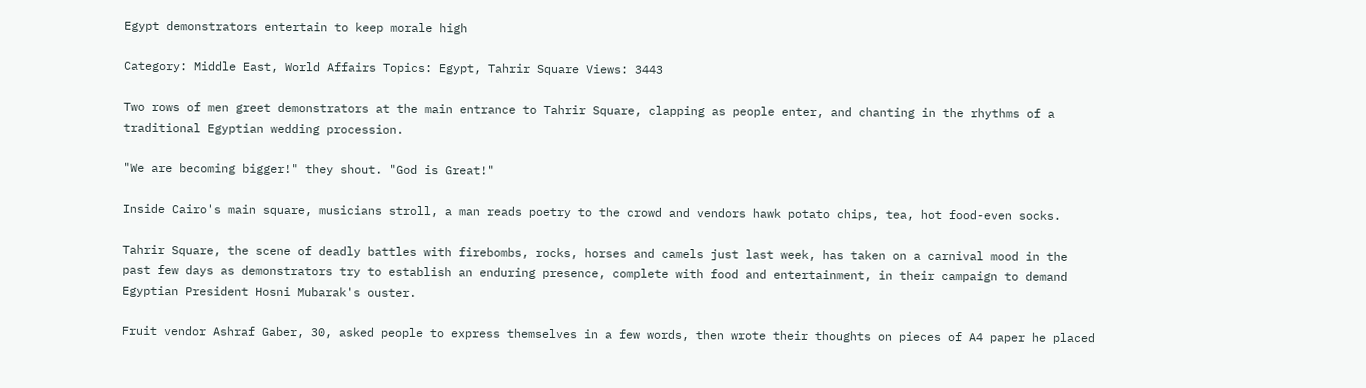Egypt demonstrators entertain to keep morale high

Category: Middle East, World Affairs Topics: Egypt, Tahrir Square Views: 3443

Two rows of men greet demonstrators at the main entrance to Tahrir Square, clapping as people enter, and chanting in the rhythms of a traditional Egyptian wedding procession.

"We are becoming bigger!" they shout. "God is Great!"

Inside Cairo's main square, musicians stroll, a man reads poetry to the crowd and vendors hawk potato chips, tea, hot food-even socks.

Tahrir Square, the scene of deadly battles with firebombs, rocks, horses and camels just last week, has taken on a carnival mood in the past few days as demonstrators try to establish an enduring presence, complete with food and entertainment, in their campaign to demand Egyptian President Hosni Mubarak's ouster.

Fruit vendor Ashraf Gaber, 30, asked people to express themselves in a few words, then wrote their thoughts on pieces of A4 paper he placed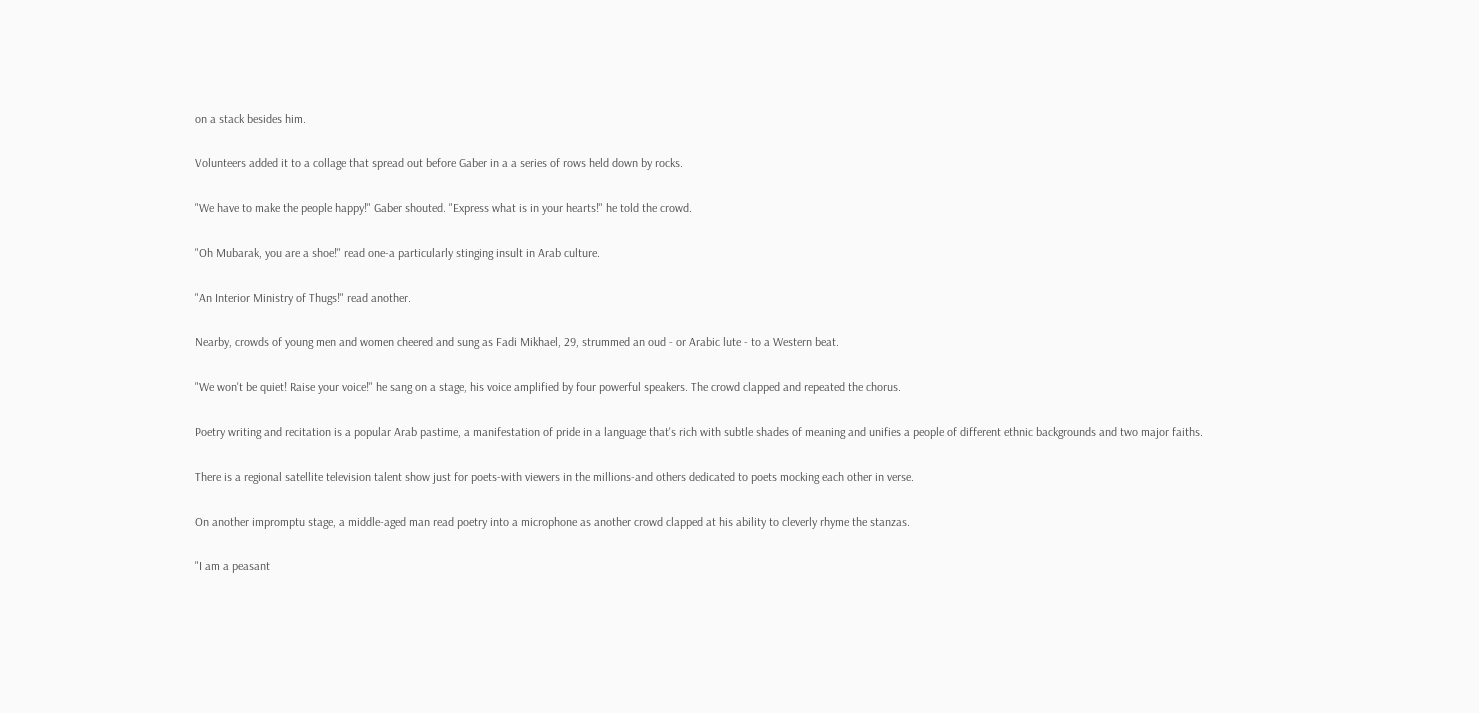on a stack besides him.

Volunteers added it to a collage that spread out before Gaber in a a series of rows held down by rocks.

"We have to make the people happy!" Gaber shouted. "Express what is in your hearts!" he told the crowd.

"Oh Mubarak, you are a shoe!" read one-a particularly stinging insult in Arab culture.

"An Interior Ministry of Thugs!" read another.

Nearby, crowds of young men and women cheered and sung as Fadi Mikhael, 29, strummed an oud - or Arabic lute - to a Western beat.

"We won't be quiet! Raise your voice!" he sang on a stage, his voice amplified by four powerful speakers. The crowd clapped and repeated the chorus.

Poetry writing and recitation is a popular Arab pastime, a manifestation of pride in a language that's rich with subtle shades of meaning and unifies a people of different ethnic backgrounds and two major faiths.

There is a regional satellite television talent show just for poets-with viewers in the millions-and others dedicated to poets mocking each other in verse.

On another impromptu stage, a middle-aged man read poetry into a microphone as another crowd clapped at his ability to cleverly rhyme the stanzas.

"I am a peasant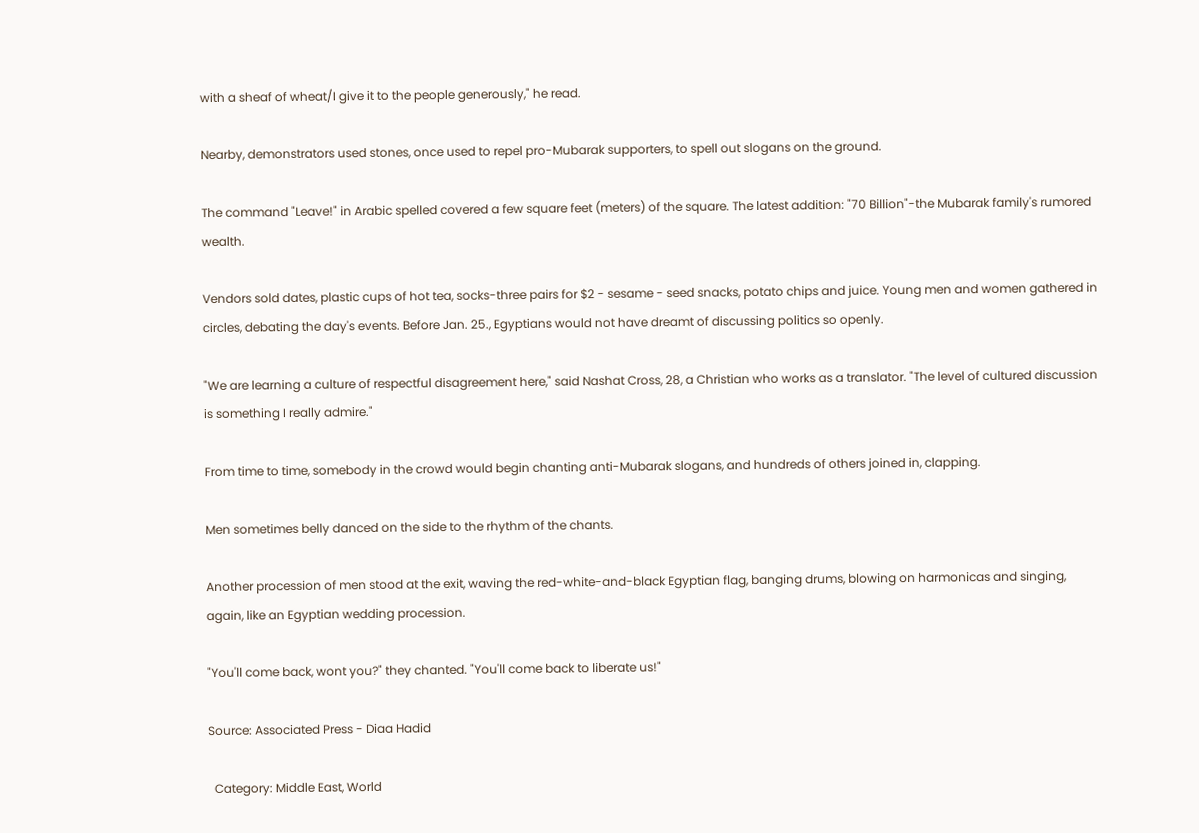with a sheaf of wheat/I give it to the people generously," he read.

Nearby, demonstrators used stones, once used to repel pro-Mubarak supporters, to spell out slogans on the ground.

The command "Leave!" in Arabic spelled covered a few square feet (meters) of the square. The latest addition: "70 Billion"-the Mubarak family's rumored wealth.

Vendors sold dates, plastic cups of hot tea, socks-three pairs for $2 - sesame - seed snacks, potato chips and juice. Young men and women gathered in circles, debating the day's events. Before Jan. 25., Egyptians would not have dreamt of discussing politics so openly.

"We are learning a culture of respectful disagreement here," said Nashat Cross, 28, a Christian who works as a translator. "The level of cultured discussion is something I really admire."

From time to time, somebody in the crowd would begin chanting anti-Mubarak slogans, and hundreds of others joined in, clapping.

Men sometimes belly danced on the side to the rhythm of the chants.

Another procession of men stood at the exit, waving the red-white-and-black Egyptian flag, banging drums, blowing on harmonicas and singing, again, like an Egyptian wedding procession.

"You'll come back, wont you?" they chanted. "You'll come back to liberate us!"

Source: Associated Press - Diaa Hadid

  Category: Middle East, World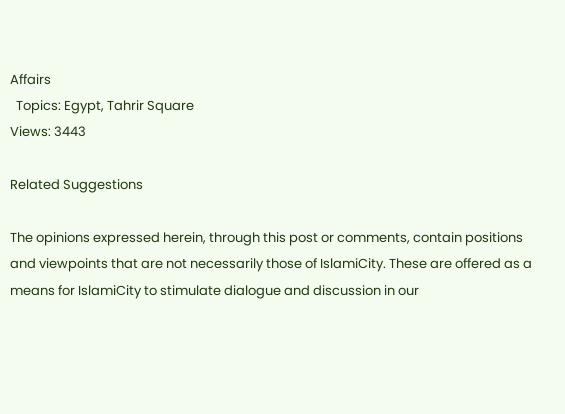Affairs
  Topics: Egypt, Tahrir Square
Views: 3443

Related Suggestions

The opinions expressed herein, through this post or comments, contain positions and viewpoints that are not necessarily those of IslamiCity. These are offered as a means for IslamiCity to stimulate dialogue and discussion in our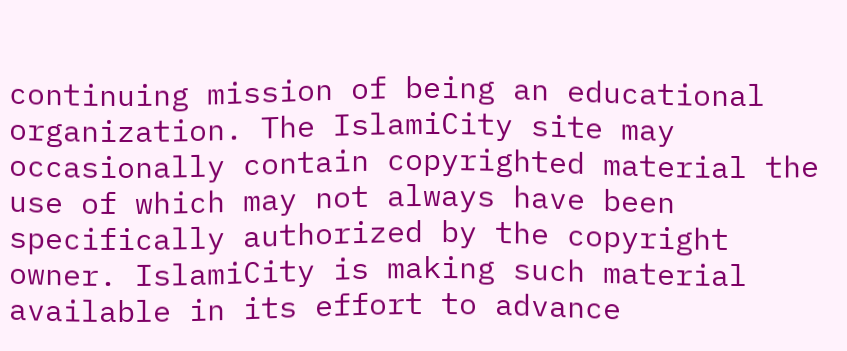continuing mission of being an educational organization. The IslamiCity site may occasionally contain copyrighted material the use of which may not always have been specifically authorized by the copyright owner. IslamiCity is making such material available in its effort to advance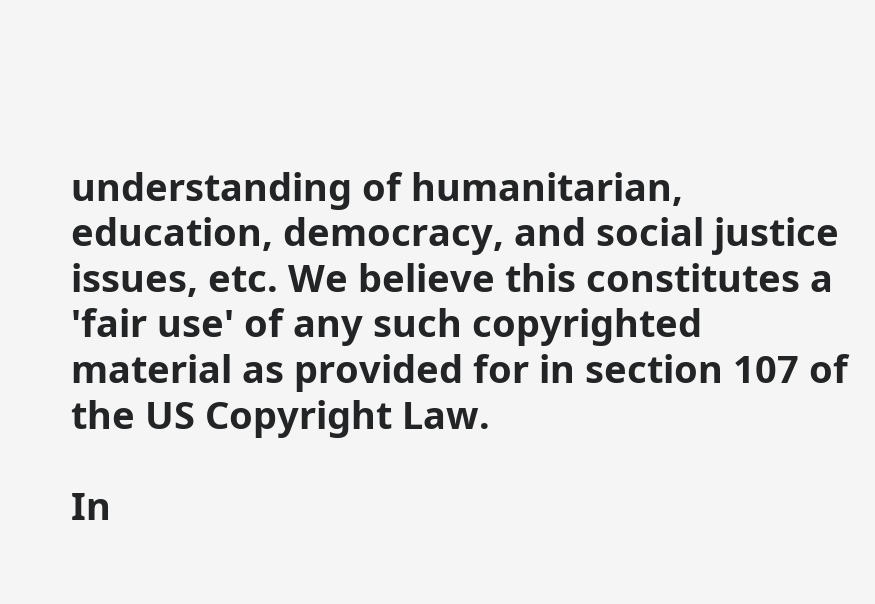understanding of humanitarian, education, democracy, and social justice issues, etc. We believe this constitutes a 'fair use' of any such copyrighted material as provided for in section 107 of the US Copyright Law.

In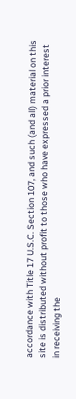accordance with Title 17 U.S.C. Section 107, and such (and all) material on this site is distributed without profit to those who have expressed a prior interest in receiving the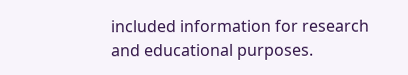included information for research and educational purposes.